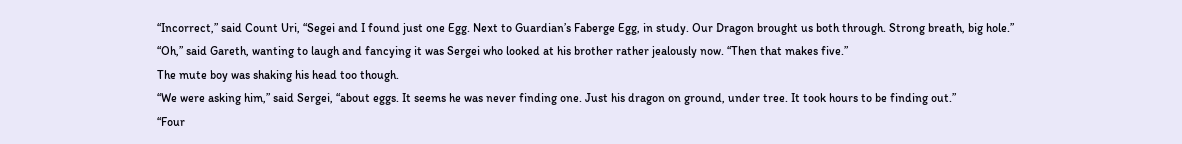“Incorrect,” said Count Uri, “Segei and I found just one Egg. Next to Guardian’s Faberge Egg, in study. Our Dragon brought us both through. Strong breath, big hole.”
“Oh,” said Gareth, wanting to laugh and fancying it was Sergei who looked at his brother rather jealously now. “Then that makes five.”
The mute boy was shaking his head too though.
“We were asking him,” said Sergei, “about eggs. It seems he was never finding one. Just his dragon on ground, under tree. It took hours to be finding out.”
“Four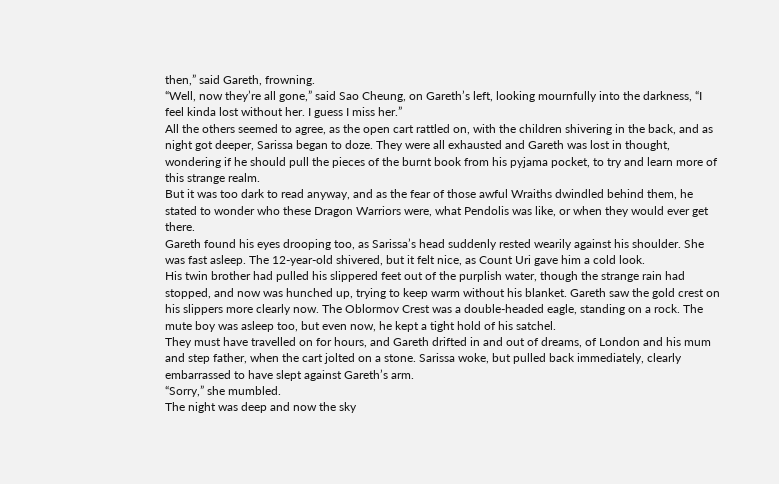then,” said Gareth, frowning.
“Well, now they’re all gone,” said Sao Cheung, on Gareth’s left, looking mournfully into the darkness, “I feel kinda lost without her. I guess I miss her.”
All the others seemed to agree, as the open cart rattled on, with the children shivering in the back, and as night got deeper, Sarissa began to doze. They were all exhausted and Gareth was lost in thought, wondering if he should pull the pieces of the burnt book from his pyjama pocket, to try and learn more of this strange realm.
But it was too dark to read anyway, and as the fear of those awful Wraiths dwindled behind them, he stated to wonder who these Dragon Warriors were, what Pendolis was like, or when they would ever get there.
Gareth found his eyes drooping too, as Sarissa’s head suddenly rested wearily against his shoulder. She was fast asleep. The 12-year-old shivered, but it felt nice, as Count Uri gave him a cold look.
His twin brother had pulled his slippered feet out of the purplish water, though the strange rain had stopped, and now was hunched up, trying to keep warm without his blanket. Gareth saw the gold crest on his slippers more clearly now. The Oblormov Crest was a double-headed eagle, standing on a rock. The mute boy was asleep too, but even now, he kept a tight hold of his satchel.
They must have travelled on for hours, and Gareth drifted in and out of dreams, of London and his mum and step father, when the cart jolted on a stone. Sarissa woke, but pulled back immediately, clearly embarrassed to have slept against Gareth’s arm.
“Sorry,” she mumbled.
The night was deep and now the sky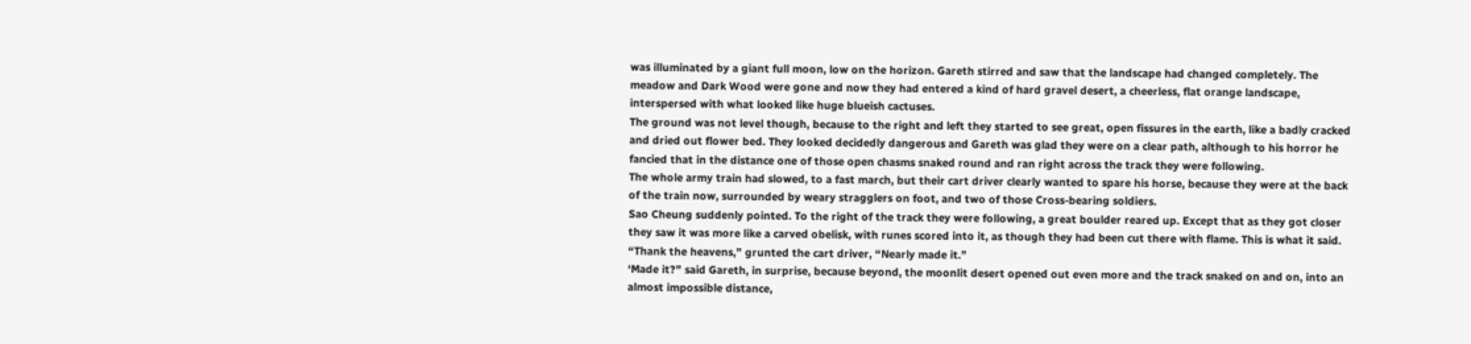was illuminated by a giant full moon, low on the horizon. Gareth stirred and saw that the landscape had changed completely. The meadow and Dark Wood were gone and now they had entered a kind of hard gravel desert, a cheerless, flat orange landscape, interspersed with what looked like huge blueish cactuses.
The ground was not level though, because to the right and left they started to see great, open fissures in the earth, like a badly cracked and dried out flower bed. They looked decidedly dangerous and Gareth was glad they were on a clear path, although to his horror he fancied that in the distance one of those open chasms snaked round and ran right across the track they were following.
The whole army train had slowed, to a fast march, but their cart driver clearly wanted to spare his horse, because they were at the back of the train now, surrounded by weary stragglers on foot, and two of those Cross-bearing soldiers.
Sao Cheung suddenly pointed. To the right of the track they were following, a great boulder reared up. Except that as they got closer they saw it was more like a carved obelisk, with runes scored into it, as though they had been cut there with flame. This is what it said.
“Thank the heavens,” grunted the cart driver, “Nearly made it.”
‘Made it?” said Gareth, in surprise, because beyond, the moonlit desert opened out even more and the track snaked on and on, into an almost impossible distance,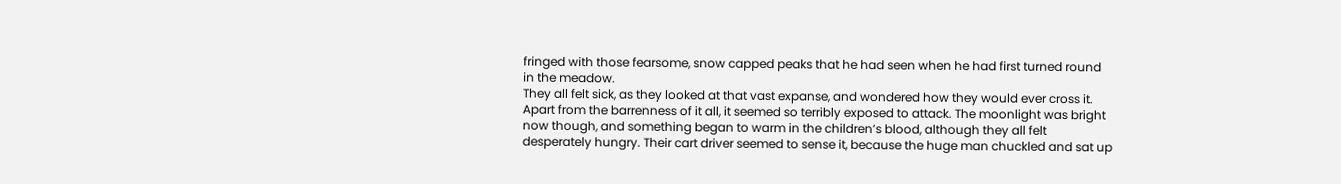fringed with those fearsome, snow capped peaks that he had seen when he had first turned round in the meadow.
They all felt sick, as they looked at that vast expanse, and wondered how they would ever cross it. Apart from the barrenness of it all, it seemed so terribly exposed to attack. The moonlight was bright now though, and something began to warm in the children’s blood, although they all felt desperately hungry. Their cart driver seemed to sense it, because the huge man chuckled and sat up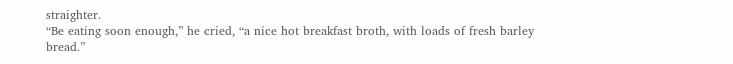straighter.
“Be eating soon enough,” he cried, “a nice hot breakfast broth, with loads of fresh barley bread.”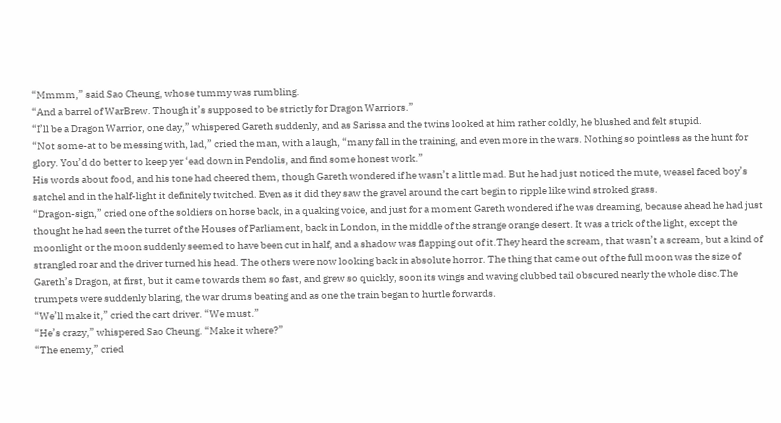“Mmmm,” said Sao Cheung, whose tummy was rumbling.
“And a barrel of WarBrew. Though it’s supposed to be strictly for Dragon Warriors.”
“I’ll be a Dragon Warrior, one day,” whispered Gareth suddenly, and as Sarissa and the twins looked at him rather coldly, he blushed and felt stupid.
“Not some-at to be messing with, lad,” cried the man, with a laugh, “many fall in the training, and even more in the wars. Nothing so pointless as the hunt for glory. You’d do better to keep yer ‘ead down in Pendolis, and find some honest work.”
His words about food, and his tone had cheered them, though Gareth wondered if he wasn’t a little mad. But he had just noticed the mute, weasel faced boy’s satchel and in the half-light it definitely twitched. Even as it did they saw the gravel around the cart begin to ripple like wind stroked grass.
“Dragon-sign,” cried one of the soldiers on horse back, in a quaking voice, and just for a moment Gareth wondered if he was dreaming, because ahead he had just thought he had seen the turret of the Houses of Parliament, back in London, in the middle of the strange orange desert. It was a trick of the light, except the moonlight or the moon suddenly seemed to have been cut in half, and a shadow was flapping out of it.They heard the scream, that wasn’t a scream, but a kind of strangled roar and the driver turned his head. The others were now looking back in absolute horror. The thing that came out of the full moon was the size of Gareth’s Dragon, at first, but it came towards them so fast, and grew so quickly, soon its wings and waving clubbed tail obscured nearly the whole disc.The trumpets were suddenly blaring, the war drums beating and as one the train began to hurtle forwards.
“We’ll make it,” cried the cart driver. “We must.”
“He’s crazy,” whispered Sao Cheung. “Make it where?”
“The enemy,” cried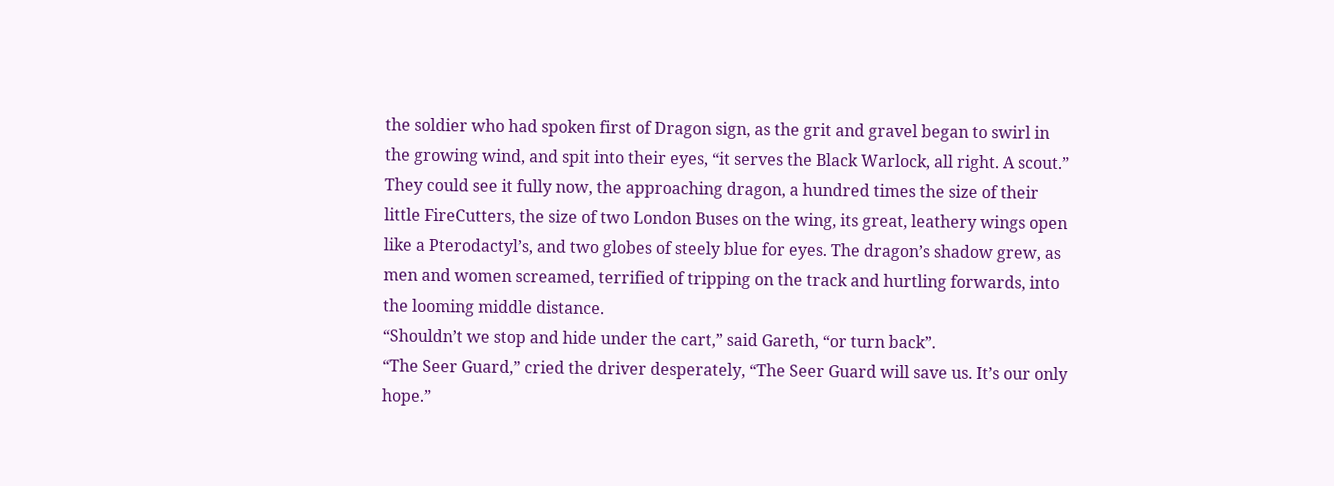the soldier who had spoken first of Dragon sign, as the grit and gravel began to swirl in the growing wind, and spit into their eyes, “it serves the Black Warlock, all right. A scout.”
They could see it fully now, the approaching dragon, a hundred times the size of their little FireCutters, the size of two London Buses on the wing, its great, leathery wings open like a Pterodactyl’s, and two globes of steely blue for eyes. The dragon’s shadow grew, as men and women screamed, terrified of tripping on the track and hurtling forwards, into the looming middle distance.
“Shouldn’t we stop and hide under the cart,” said Gareth, “or turn back”.
“The Seer Guard,” cried the driver desperately, “The Seer Guard will save us. It’s our only hope.”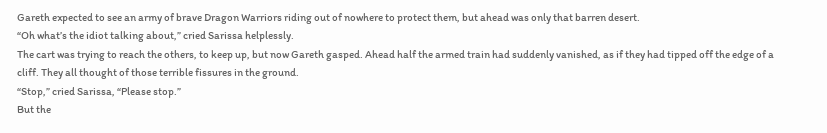Gareth expected to see an army of brave Dragon Warriors riding out of nowhere to protect them, but ahead was only that barren desert.
“Oh what’s the idiot talking about,” cried Sarissa helplessly.
The cart was trying to reach the others, to keep up, but now Gareth gasped. Ahead half the armed train had suddenly vanished, as if they had tipped off the edge of a cliff. They all thought of those terrible fissures in the ground.
“Stop,” cried Sarissa, “Please stop.”
But the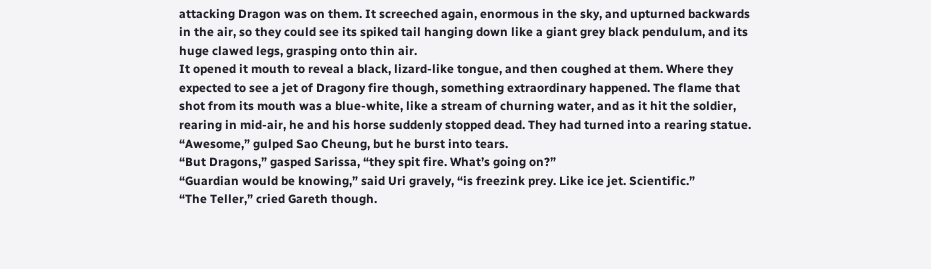attacking Dragon was on them. It screeched again, enormous in the sky, and upturned backwards in the air, so they could see its spiked tail hanging down like a giant grey black pendulum, and its huge clawed legs, grasping onto thin air.
It opened it mouth to reveal a black, lizard-like tongue, and then coughed at them. Where they expected to see a jet of Dragony fire though, something extraordinary happened. The flame that shot from its mouth was a blue-white, like a stream of churning water, and as it hit the soldier, rearing in mid-air, he and his horse suddenly stopped dead. They had turned into a rearing statue.
“Awesome,” gulped Sao Cheung, but he burst into tears.
“But Dragons,” gasped Sarissa, “they spit fire. What’s going on?”
“Guardian would be knowing,” said Uri gravely, “is freezink prey. Like ice jet. Scientific.”
“The Teller,” cried Gareth though.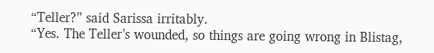“Teller?” said Sarissa irritably.
“Yes. The Teller’s wounded, so things are going wrong in Blistag,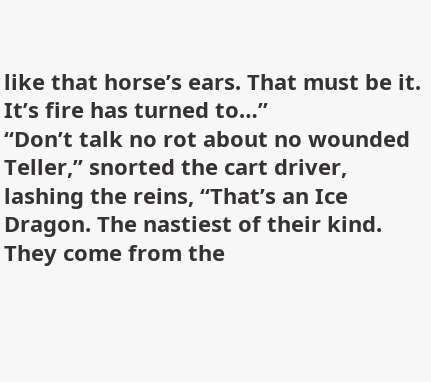like that horse’s ears. That must be it. It’s fire has turned to…”
“Don’t talk no rot about no wounded Teller,” snorted the cart driver, lashing the reins, “That’s an Ice Dragon. The nastiest of their kind. They come from the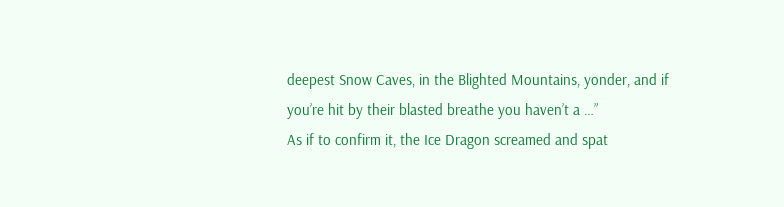deepest Snow Caves, in the Blighted Mountains, yonder, and if you’re hit by their blasted breathe you haven’t a …”
As if to confirm it, the Ice Dragon screamed and spat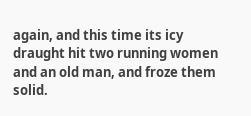again, and this time its icy draught hit two running women and an old man, and froze them solid.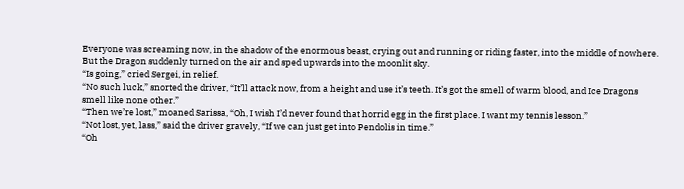Everyone was screaming now, in the shadow of the enormous beast, crying out and running or riding faster, into the middle of nowhere. But the Dragon suddenly turned on the air and sped upwards into the moonlit sky.
“Is going,” cried Sergei, in relief.
“No such luck,” snorted the driver, “It’ll attack now, from a height and use it’s teeth. It’s got the smell of warm blood, and Ice Dragons smell like none other.”
“Then we’re lost,” moaned Sarissa, “Oh, I wish I’d never found that horrid egg in the first place. I want my tennis lesson.”
“Not lost, yet, lass,” said the driver gravely, “If we can just get into Pendolis in time.”
“Oh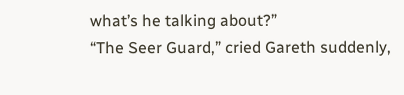what’s he talking about?”
“The Seer Guard,” cried Gareth suddenly,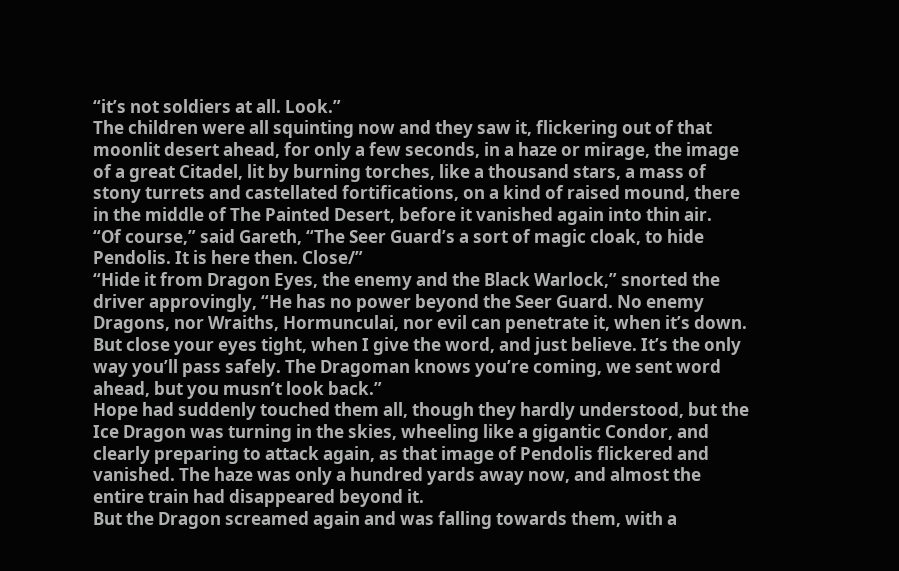“it’s not soldiers at all. Look.”
The children were all squinting now and they saw it, flickering out of that moonlit desert ahead, for only a few seconds, in a haze or mirage, the image of a great Citadel, lit by burning torches, like a thousand stars, a mass of stony turrets and castellated fortifications, on a kind of raised mound, there in the middle of The Painted Desert, before it vanished again into thin air.
“Of course,” said Gareth, “The Seer Guard’s a sort of magic cloak, to hide Pendolis. It is here then. Close/”
“Hide it from Dragon Eyes, the enemy and the Black Warlock,” snorted the driver approvingly, “He has no power beyond the Seer Guard. No enemy Dragons, nor Wraiths, Hormunculai, nor evil can penetrate it, when it’s down. But close your eyes tight, when I give the word, and just believe. It’s the only way you’ll pass safely. The Dragoman knows you’re coming, we sent word ahead, but you musn’t look back.”
Hope had suddenly touched them all, though they hardly understood, but the Ice Dragon was turning in the skies, wheeling like a gigantic Condor, and clearly preparing to attack again, as that image of Pendolis flickered and vanished. The haze was only a hundred yards away now, and almost the entire train had disappeared beyond it.
But the Dragon screamed again and was falling towards them, with a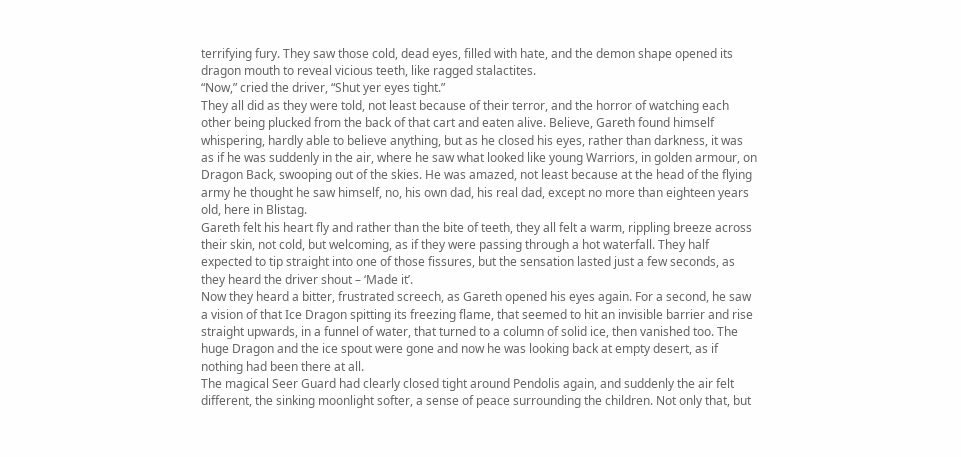terrifying fury. They saw those cold, dead eyes, filled with hate, and the demon shape opened its dragon mouth to reveal vicious teeth, like ragged stalactites.
“Now,” cried the driver, “Shut yer eyes tight.”
They all did as they were told, not least because of their terror, and the horror of watching each other being plucked from the back of that cart and eaten alive. Believe, Gareth found himself whispering, hardly able to believe anything, but as he closed his eyes, rather than darkness, it was as if he was suddenly in the air, where he saw what looked like young Warriors, in golden armour, on Dragon Back, swooping out of the skies. He was amazed, not least because at the head of the flying army he thought he saw himself, no, his own dad, his real dad, except no more than eighteen years old, here in Blistag.
Gareth felt his heart fly and rather than the bite of teeth, they all felt a warm, rippling breeze across their skin, not cold, but welcoming, as if they were passing through a hot waterfall. They half expected to tip straight into one of those fissures, but the sensation lasted just a few seconds, as they heard the driver shout – ‘Made it’.
Now they heard a bitter, frustrated screech, as Gareth opened his eyes again. For a second, he saw a vision of that Ice Dragon spitting its freezing flame, that seemed to hit an invisible barrier and rise straight upwards, in a funnel of water, that turned to a column of solid ice, then vanished too. The huge Dragon and the ice spout were gone and now he was looking back at empty desert, as if nothing had been there at all.
The magical Seer Guard had clearly closed tight around Pendolis again, and suddenly the air felt different, the sinking moonlight softer, a sense of peace surrounding the children. Not only that, but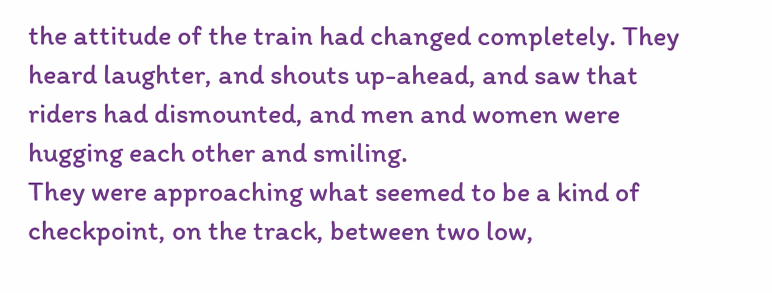the attitude of the train had changed completely. They heard laughter, and shouts up-ahead, and saw that riders had dismounted, and men and women were hugging each other and smiling.
They were approaching what seemed to be a kind of checkpoint, on the track, between two low,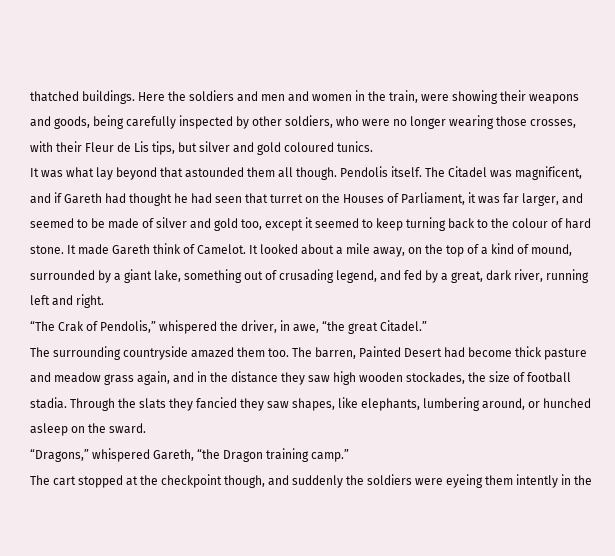thatched buildings. Here the soldiers and men and women in the train, were showing their weapons and goods, being carefully inspected by other soldiers, who were no longer wearing those crosses, with their Fleur de Lis tips, but silver and gold coloured tunics.
It was what lay beyond that astounded them all though. Pendolis itself. The Citadel was magnificent, and if Gareth had thought he had seen that turret on the Houses of Parliament, it was far larger, and seemed to be made of silver and gold too, except it seemed to keep turning back to the colour of hard stone. It made Gareth think of Camelot. It looked about a mile away, on the top of a kind of mound, surrounded by a giant lake, something out of crusading legend, and fed by a great, dark river, running left and right.
“The Crak of Pendolis,” whispered the driver, in awe, “the great Citadel.”
The surrounding countryside amazed them too. The barren, Painted Desert had become thick pasture and meadow grass again, and in the distance they saw high wooden stockades, the size of football stadia. Through the slats they fancied they saw shapes, like elephants, lumbering around, or hunched asleep on the sward.
“Dragons,” whispered Gareth, “the Dragon training camp.”
The cart stopped at the checkpoint though, and suddenly the soldiers were eyeing them intently in the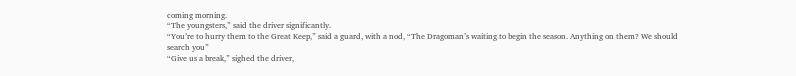coming morning.
“The youngsters,” said the driver significantly.
“You’re to hurry them to the Great Keep,” said a guard, with a nod, “The Dragoman’s waiting to begin the season. Anything on them? We should search you”
“Give us a break,” sighed the driver,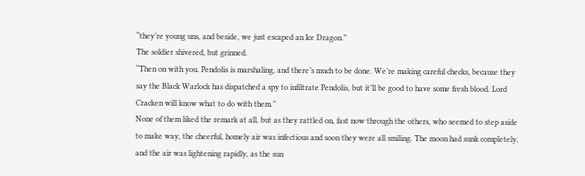“they’re young uns, and beside, we just escaped an Ice Dragon.”
The soldier shivered, but grinned.
“Then on with you. Pendolis is marshaling, and there’s much to be done. We’re making careful checks, because they say the Black Warlock has dispatched a spy to infiltrate Pendolis, but it’ll be good to have some fresh blood. Lord Cracken will know what to do with them.”
None of them liked the remark at all, but as they rattled on, fast now through the others, who seemed to step aside to make way, the cheerful, homely air was infectious and soon they were all smiling. The moon had sunk completely, and the air was lightening rapidly, as the sun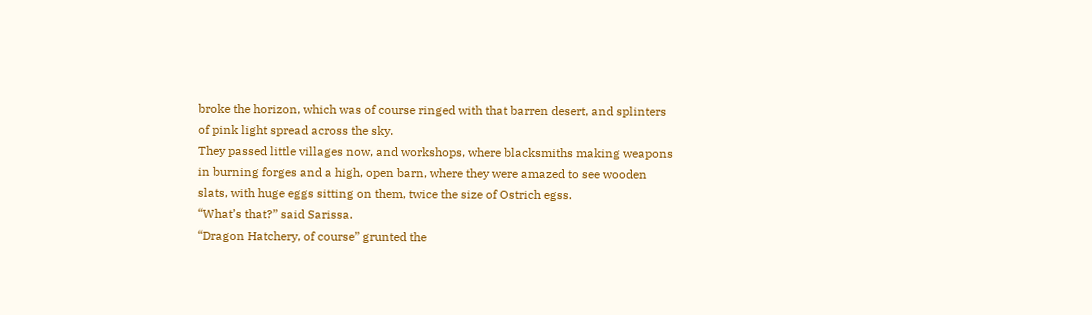broke the horizon, which was of course ringed with that barren desert, and splinters of pink light spread across the sky.
They passed little villages now, and workshops, where blacksmiths making weapons in burning forges and a high, open barn, where they were amazed to see wooden slats, with huge eggs sitting on them, twice the size of Ostrich egss.
“What’s that?” said Sarissa.
“Dragon Hatchery, of course” grunted the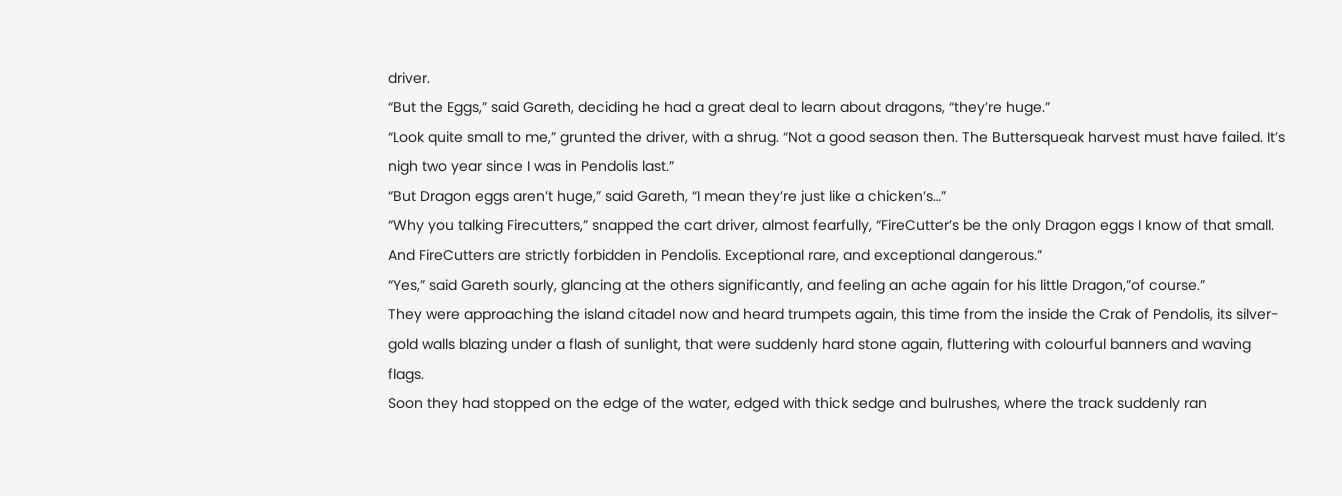driver.
“But the Eggs,” said Gareth, deciding he had a great deal to learn about dragons, “they’re huge.”
“Look quite small to me,” grunted the driver, with a shrug. “Not a good season then. The Buttersqueak harvest must have failed. It’s nigh two year since I was in Pendolis last.”
“But Dragon eggs aren’t huge,” said Gareth, “I mean they’re just like a chicken’s…”
“Why you talking Firecutters,” snapped the cart driver, almost fearfully, “FireCutter’s be the only Dragon eggs I know of that small. And FireCutters are strictly forbidden in Pendolis. Exceptional rare, and exceptional dangerous.”
“Yes,” said Gareth sourly, glancing at the others significantly, and feeling an ache again for his little Dragon,”of course.”
They were approaching the island citadel now and heard trumpets again, this time from the inside the Crak of Pendolis, its silver-gold walls blazing under a flash of sunlight, that were suddenly hard stone again, fluttering with colourful banners and waving flags.
Soon they had stopped on the edge of the water, edged with thick sedge and bulrushes, where the track suddenly ran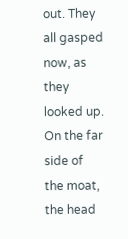out. They all gasped now, as they looked up. On the far side of the moat, the head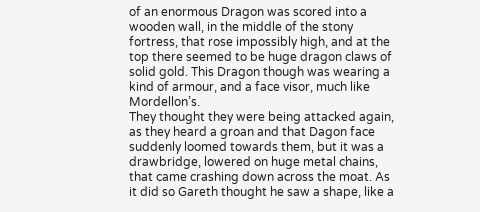of an enormous Dragon was scored into a wooden wall, in the middle of the stony fortress, that rose impossibly high, and at the top there seemed to be huge dragon claws of solid gold. This Dragon though was wearing a kind of armour, and a face visor, much like Mordellon’s.
They thought they were being attacked again, as they heard a groan and that Dagon face suddenly loomed towards them, but it was a drawbridge, lowered on huge metal chains, that came crashing down across the moat. As it did so Gareth thought he saw a shape, like a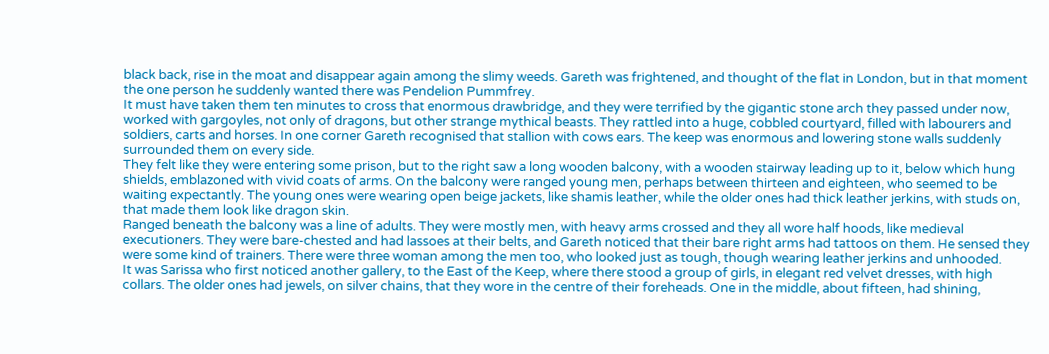black back, rise in the moat and disappear again among the slimy weeds. Gareth was frightened, and thought of the flat in London, but in that moment the one person he suddenly wanted there was Pendelion Pummfrey.
It must have taken them ten minutes to cross that enormous drawbridge, and they were terrified by the gigantic stone arch they passed under now, worked with gargoyles, not only of dragons, but other strange mythical beasts. They rattled into a huge, cobbled courtyard, filled with labourers and soldiers, carts and horses. In one corner Gareth recognised that stallion with cows ears. The keep was enormous and lowering stone walls suddenly surrounded them on every side.
They felt like they were entering some prison, but to the right saw a long wooden balcony, with a wooden stairway leading up to it, below which hung shields, emblazoned with vivid coats of arms. On the balcony were ranged young men, perhaps between thirteen and eighteen, who seemed to be waiting expectantly. The young ones were wearing open beige jackets, like shamis leather, while the older ones had thick leather jerkins, with studs on, that made them look like dragon skin.
Ranged beneath the balcony was a line of adults. They were mostly men, with heavy arms crossed and they all wore half hoods, like medieval executioners. They were bare-chested and had lassoes at their belts, and Gareth noticed that their bare right arms had tattoos on them. He sensed they were some kind of trainers. There were three woman among the men too, who looked just as tough, though wearing leather jerkins and unhooded.
It was Sarissa who first noticed another gallery, to the East of the Keep, where there stood a group of girls, in elegant red velvet dresses, with high collars. The older ones had jewels, on silver chains, that they wore in the centre of their foreheads. One in the middle, about fifteen, had shining,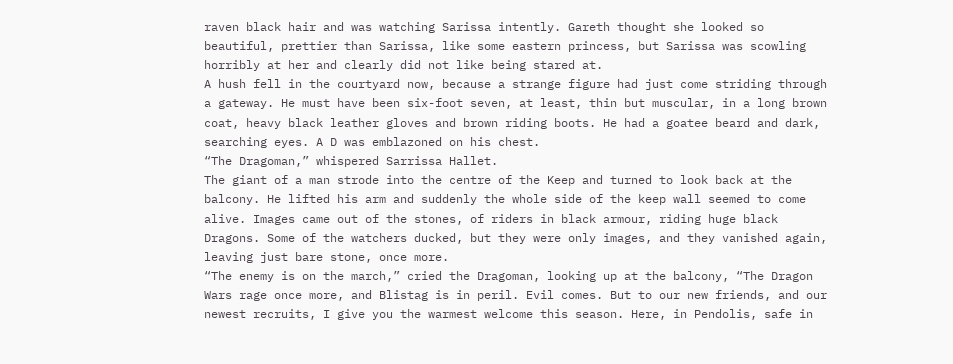raven black hair and was watching Sarissa intently. Gareth thought she looked so beautiful, prettier than Sarissa, like some eastern princess, but Sarissa was scowling horribly at her and clearly did not like being stared at.
A hush fell in the courtyard now, because a strange figure had just come striding through a gateway. He must have been six-foot seven, at least, thin but muscular, in a long brown coat, heavy black leather gloves and brown riding boots. He had a goatee beard and dark, searching eyes. A D was emblazoned on his chest.
“The Dragoman,” whispered Sarrissa Hallet.
The giant of a man strode into the centre of the Keep and turned to look back at the balcony. He lifted his arm and suddenly the whole side of the keep wall seemed to come alive. Images came out of the stones, of riders in black armour, riding huge black Dragons. Some of the watchers ducked, but they were only images, and they vanished again, leaving just bare stone, once more.
“The enemy is on the march,” cried the Dragoman, looking up at the balcony, “The Dragon Wars rage once more, and Blistag is in peril. Evil comes. But to our new friends, and our newest recruits, I give you the warmest welcome this season. Here, in Pendolis, safe in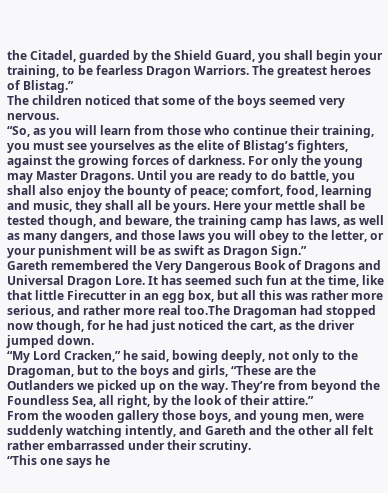the Citadel, guarded by the Shield Guard, you shall begin your training, to be fearless Dragon Warriors. The greatest heroes of Blistag.”
The children noticed that some of the boys seemed very nervous.
“So, as you will learn from those who continue their training, you must see yourselves as the elite of Blistag’s fighters, against the growing forces of darkness. For only the young may Master Dragons. Until you are ready to do battle, you shall also enjoy the bounty of peace; comfort, food, learning and music, they shall all be yours. Here your mettle shall be tested though, and beware, the training camp has laws, as well as many dangers, and those laws you will obey to the letter, or your punishment will be as swift as Dragon Sign.”
Gareth remembered the Very Dangerous Book of Dragons and Universal Dragon Lore. It has seemed such fun at the time, like that little Firecutter in an egg box, but all this was rather more serious, and rather more real too.The Dragoman had stopped now though, for he had just noticed the cart, as the driver jumped down.
“My Lord Cracken,” he said, bowing deeply, not only to the Dragoman, but to the boys and girls, “These are the Outlanders we picked up on the way. They’re from beyond the Foundless Sea, all right, by the look of their attire.”
From the wooden gallery those boys, and young men, were suddenly watching intently, and Gareth and the other all felt rather embarrassed under their scrutiny.
“This one says he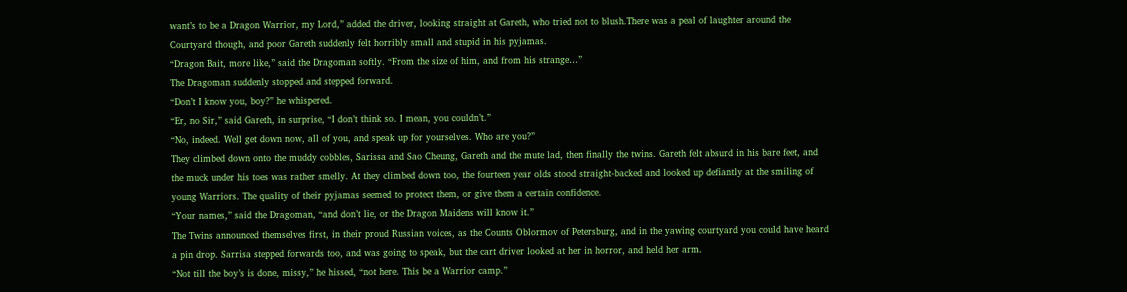want’s to be a Dragon Warrior, my Lord,” added the driver, looking straight at Gareth, who tried not to blush.There was a peal of laughter around the Courtyard though, and poor Gareth suddenly felt horribly small and stupid in his pyjamas.
“Dragon Bait, more like,” said the Dragoman softly. “From the size of him, and from his strange…”
The Dragoman suddenly stopped and stepped forward.
“Don’t I know you, boy?” he whispered.
“Er, no Sir,” said Gareth, in surprise, “I don’t think so. I mean, you couldn’t.”
“No, indeed. Well get down now, all of you, and speak up for yourselves. Who are you?”
They climbed down onto the muddy cobbles, Sarissa and Sao Cheung, Gareth and the mute lad, then finally the twins. Gareth felt absurd in his bare feet, and the muck under his toes was rather smelly. At they climbed down too, the fourteen year olds stood straight-backed and looked up defiantly at the smiling of young Warriors. The quality of their pyjamas seemed to protect them, or give them a certain confidence.
“Your names,” said the Dragoman, “and don’t lie, or the Dragon Maidens will know it.”
The Twins announced themselves first, in their proud Russian voices, as the Counts Oblormov of Petersburg, and in the yawing courtyard you could have heard a pin drop. Sarrisa stepped forwards too, and was going to speak, but the cart driver looked at her in horror, and held her arm.
“Not till the boy’s is done, missy,” he hissed, “not here. This be a Warrior camp.”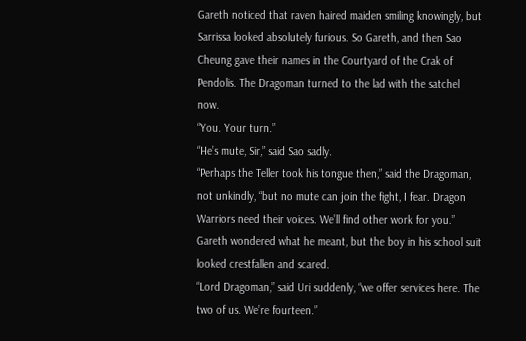Gareth noticed that raven haired maiden smiling knowingly, but Sarrissa looked absolutely furious. So Gareth, and then Sao Cheung gave their names in the Courtyard of the Crak of Pendolis. The Dragoman turned to the lad with the satchel now.
“You. Your turn.”
“He’s mute, Sir,” said Sao sadly.
“Perhaps the Teller took his tongue then,” said the Dragoman, not unkindly, “but no mute can join the fight, I fear. Dragon Warriors need their voices. We’ll find other work for you.”
Gareth wondered what he meant, but the boy in his school suit looked crestfallen and scared.
“Lord Dragoman,” said Uri suddenly, “we offer services here. The two of us. We’re fourteen.”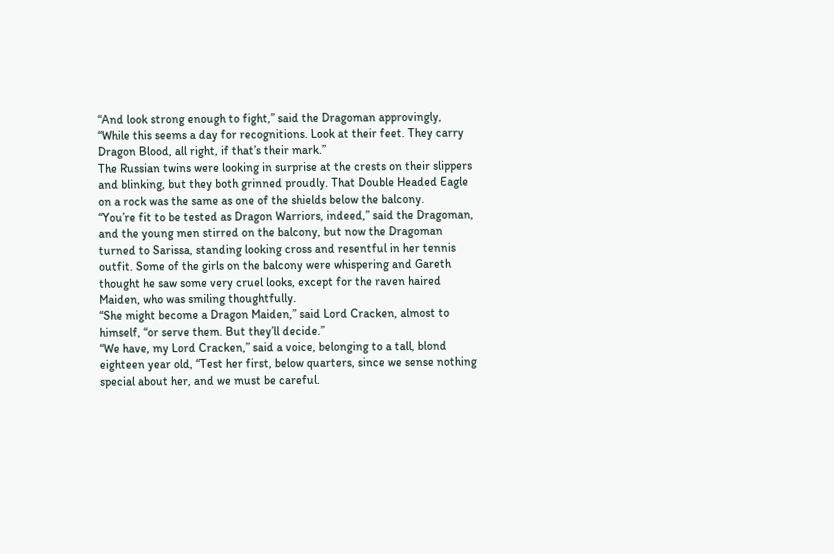“And look strong enough to fight,” said the Dragoman approvingly, “While this seems a day for recognitions. Look at their feet. They carry Dragon Blood, all right, if that’s their mark.”
The Russian twins were looking in surprise at the crests on their slippers and blinking, but they both grinned proudly. That Double Headed Eagle on a rock was the same as one of the shields below the balcony.
“You’re fit to be tested as Dragon Warriors, indeed,” said the Dragoman, and the young men stirred on the balcony, but now the Dragoman turned to Sarissa, standing looking cross and resentful in her tennis outfit. Some of the girls on the balcony were whispering and Gareth thought he saw some very cruel looks, except for the raven haired Maiden, who was smiling thoughtfully.
“She might become a Dragon Maiden,” said Lord Cracken, almost to himself, “or serve them. But they’ll decide.”
“We have, my Lord Cracken,” said a voice, belonging to a tall, blond eighteen year old, “Test her first, below quarters, since we sense nothing special about her, and we must be careful.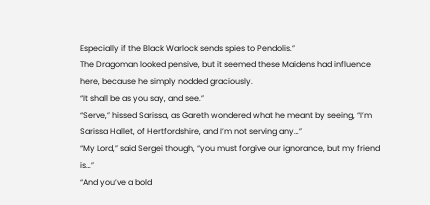Especially if the Black Warlock sends spies to Pendolis.”
The Dragoman looked pensive, but it seemed these Maidens had influence here, because he simply nodded graciously.
“It shall be as you say, and see.”
“Serve,” hissed Sarissa, as Gareth wondered what he meant by seeing, “I’m Sarissa Hallet, of Hertfordshire, and I’m not serving any…”
“My Lord,” said Sergei though, “you must forgive our ignorance, but my friend is…”
“And you’ve a bold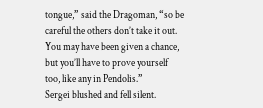tongue,” said the Dragoman, “so be careful the others don’t take it out. You may have been given a chance, but you’ll have to prove yourself too, like any in Pendolis.”
Sergei blushed and fell silent.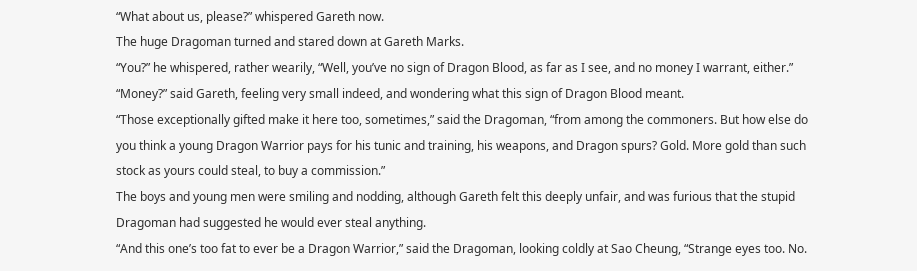“What about us, please?” whispered Gareth now.
The huge Dragoman turned and stared down at Gareth Marks.
“You?” he whispered, rather wearily, “Well, you’ve no sign of Dragon Blood, as far as I see, and no money I warrant, either.”
“Money?” said Gareth, feeling very small indeed, and wondering what this sign of Dragon Blood meant.
“Those exceptionally gifted make it here too, sometimes,” said the Dragoman, “from among the commoners. But how else do you think a young Dragon Warrior pays for his tunic and training, his weapons, and Dragon spurs? Gold. More gold than such stock as yours could steal, to buy a commission.”
The boys and young men were smiling and nodding, although Gareth felt this deeply unfair, and was furious that the stupid Dragoman had suggested he would ever steal anything.
“And this one’s too fat to ever be a Dragon Warrior,” said the Dragoman, looking coldly at Sao Cheung, “Strange eyes too. No.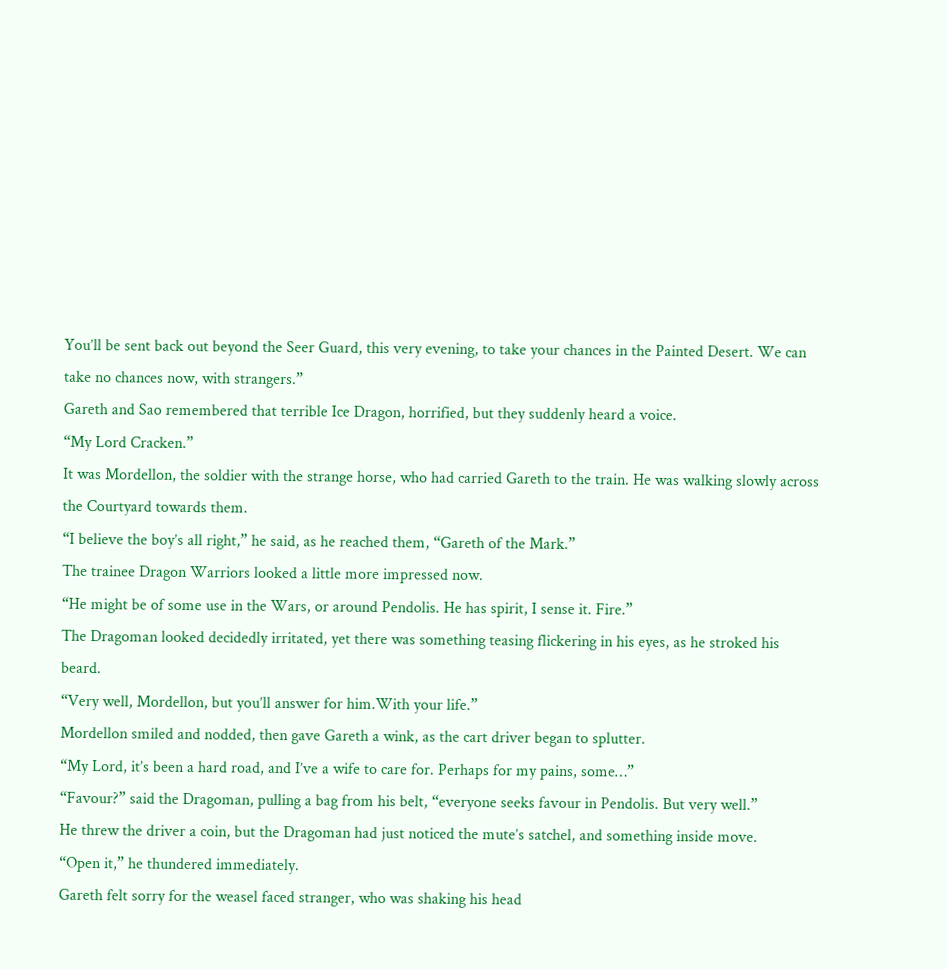You’ll be sent back out beyond the Seer Guard, this very evening, to take your chances in the Painted Desert. We can take no chances now, with strangers.”
Gareth and Sao remembered that terrible Ice Dragon, horrified, but they suddenly heard a voice.
“My Lord Cracken.”
It was Mordellon, the soldier with the strange horse, who had carried Gareth to the train. He was walking slowly across the Courtyard towards them.
“I believe the boy’s all right,” he said, as he reached them, “Gareth of the Mark.”
The trainee Dragon Warriors looked a little more impressed now.
“He might be of some use in the Wars, or around Pendolis. He has spirit, I sense it. Fire.”
The Dragoman looked decidedly irritated, yet there was something teasing flickering in his eyes, as he stroked his beard.
“Very well, Mordellon, but you’ll answer for him.With your life.”
Mordellon smiled and nodded, then gave Gareth a wink, as the cart driver began to splutter.
“My Lord, it’s been a hard road, and I’ve a wife to care for. Perhaps for my pains, some…”
“Favour?” said the Dragoman, pulling a bag from his belt, “everyone seeks favour in Pendolis. But very well.”
He threw the driver a coin, but the Dragoman had just noticed the mute’s satchel, and something inside move.
“Open it,” he thundered immediately.
Gareth felt sorry for the weasel faced stranger, who was shaking his head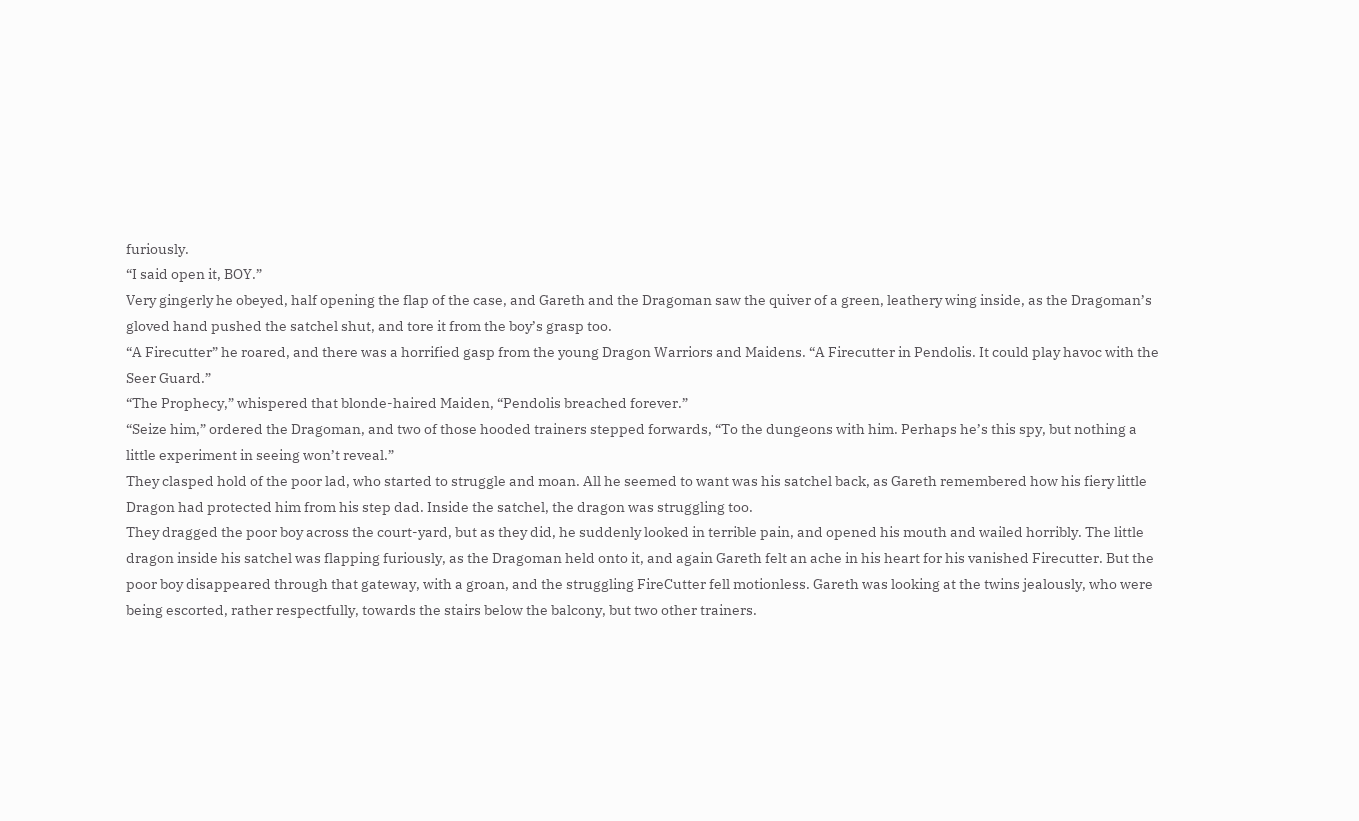furiously.
“I said open it, BOY.”
Very gingerly he obeyed, half opening the flap of the case, and Gareth and the Dragoman saw the quiver of a green, leathery wing inside, as the Dragoman’s gloved hand pushed the satchel shut, and tore it from the boy’s grasp too.
“A Firecutter” he roared, and there was a horrified gasp from the young Dragon Warriors and Maidens. “A Firecutter in Pendolis. It could play havoc with the Seer Guard.”
“The Prophecy,” whispered that blonde-haired Maiden, “Pendolis breached forever.”
“Seize him,” ordered the Dragoman, and two of those hooded trainers stepped forwards, “To the dungeons with him. Perhaps he’s this spy, but nothing a little experiment in seeing won’t reveal.”
They clasped hold of the poor lad, who started to struggle and moan. All he seemed to want was his satchel back, as Gareth remembered how his fiery little Dragon had protected him from his step dad. Inside the satchel, the dragon was struggling too.
They dragged the poor boy across the court-yard, but as they did, he suddenly looked in terrible pain, and opened his mouth and wailed horribly. The little dragon inside his satchel was flapping furiously, as the Dragoman held onto it, and again Gareth felt an ache in his heart for his vanished Firecutter. But the poor boy disappeared through that gateway, with a groan, and the struggling FireCutter fell motionless. Gareth was looking at the twins jealously, who were being escorted, rather respectfully, towards the stairs below the balcony, but two other trainers.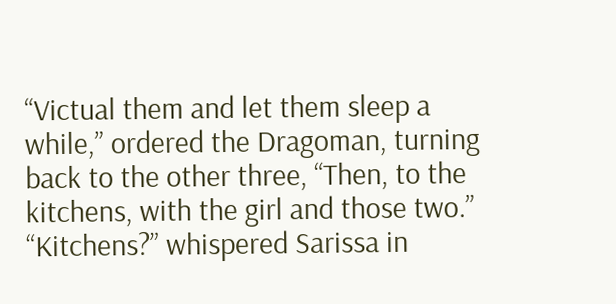“Victual them and let them sleep a while,” ordered the Dragoman, turning back to the other three, “Then, to the kitchens, with the girl and those two.”
“Kitchens?” whispered Sarissa in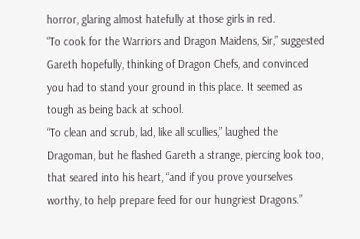horror, glaring almost hatefully at those girls in red.
“To cook for the Warriors and Dragon Maidens, Sir,” suggested Gareth hopefully, thinking of Dragon Chefs, and convinced you had to stand your ground in this place. It seemed as tough as being back at school.
“To clean and scrub, lad, like all scullies,” laughed the Dragoman, but he flashed Gareth a strange, piercing look too, that seared into his heart, “and if you prove yourselves worthy, to help prepare feed for our hungriest Dragons.”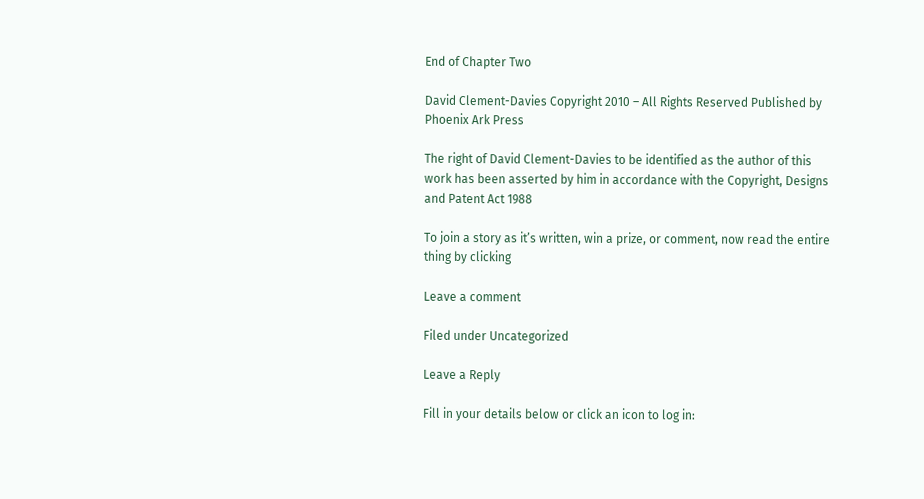End of Chapter Two

David Clement-Davies Copyright 2010 – All Rights Reserved Published by Phoenix Ark Press

The right of David Clement-Davies to be identified as the author of this work has been asserted by him in accordance with the Copyright, Designs and Patent Act 1988

To join a story as it’s written, win a prize, or comment, now read the entire thing by clicking

Leave a comment

Filed under Uncategorized

Leave a Reply

Fill in your details below or click an icon to log in: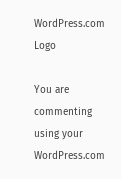WordPress.com Logo

You are commenting using your WordPress.com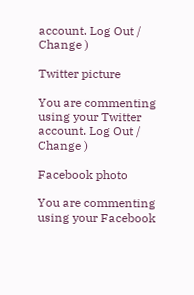account. Log Out /  Change )

Twitter picture

You are commenting using your Twitter account. Log Out /  Change )

Facebook photo

You are commenting using your Facebook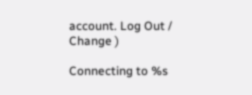account. Log Out /  Change )

Connecting to %s